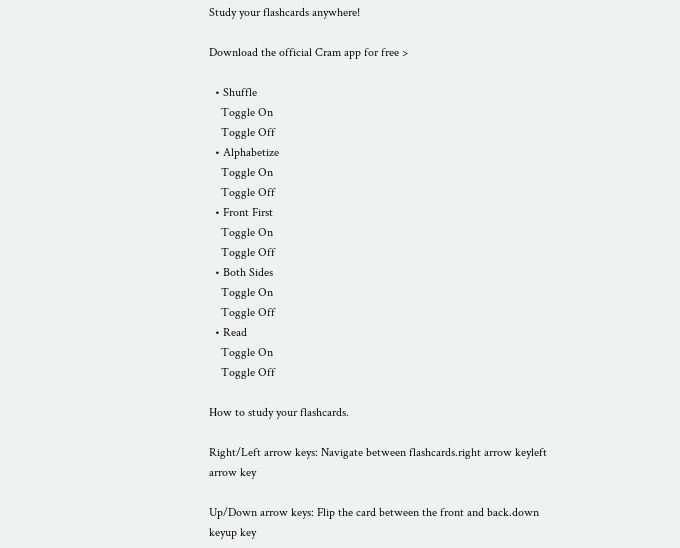Study your flashcards anywhere!

Download the official Cram app for free >

  • Shuffle
    Toggle On
    Toggle Off
  • Alphabetize
    Toggle On
    Toggle Off
  • Front First
    Toggle On
    Toggle Off
  • Both Sides
    Toggle On
    Toggle Off
  • Read
    Toggle On
    Toggle Off

How to study your flashcards.

Right/Left arrow keys: Navigate between flashcards.right arrow keyleft arrow key

Up/Down arrow keys: Flip the card between the front and back.down keyup key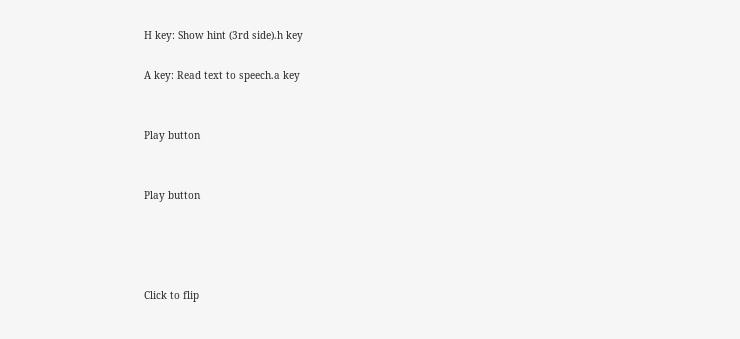H key: Show hint (3rd side).h key

A key: Read text to speech.a key


Play button


Play button




Click to flip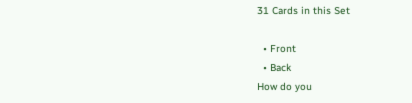31 Cards in this Set

  • Front
  • Back
How do you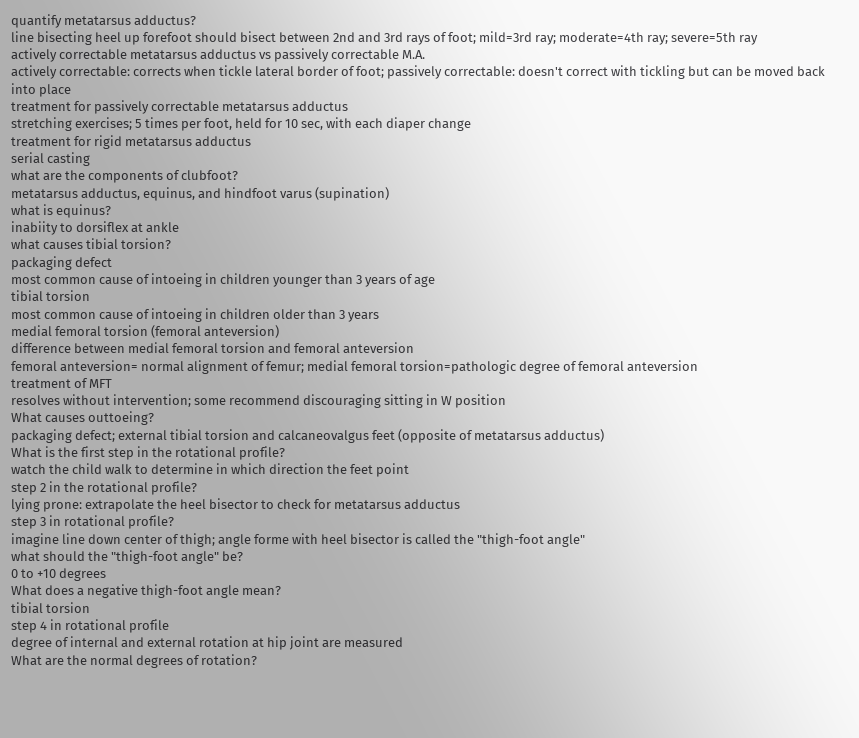quantify metatarsus adductus?
line bisecting heel up forefoot should bisect between 2nd and 3rd rays of foot; mild=3rd ray; moderate=4th ray; severe=5th ray
actively correctable metatarsus adductus vs passively correctable M.A.
actively correctable: corrects when tickle lateral border of foot; passively correctable: doesn't correct with tickling but can be moved back into place
treatment for passively correctable metatarsus adductus
stretching exercises; 5 times per foot, held for 10 sec, with each diaper change
treatment for rigid metatarsus adductus
serial casting
what are the components of clubfoot?
metatarsus adductus, equinus, and hindfoot varus (supination)
what is equinus?
inabiity to dorsiflex at ankle
what causes tibial torsion?
packaging defect
most common cause of intoeing in children younger than 3 years of age
tibial torsion
most common cause of intoeing in children older than 3 years
medial femoral torsion (femoral anteversion)
difference between medial femoral torsion and femoral anteversion
femoral anteversion= normal alignment of femur; medial femoral torsion=pathologic degree of femoral anteversion
treatment of MFT
resolves without intervention; some recommend discouraging sitting in W position
What causes outtoeing?
packaging defect; external tibial torsion and calcaneovalgus feet (opposite of metatarsus adductus)
What is the first step in the rotational profile?
watch the child walk to determine in which direction the feet point
step 2 in the rotational profile?
lying prone: extrapolate the heel bisector to check for metatarsus adductus
step 3 in rotational profile?
imagine line down center of thigh; angle forme with heel bisector is called the "thigh-foot angle"
what should the "thigh-foot angle" be?
0 to +10 degrees
What does a negative thigh-foot angle mean?
tibial torsion
step 4 in rotational profile
degree of internal and external rotation at hip joint are measured
What are the normal degrees of rotation?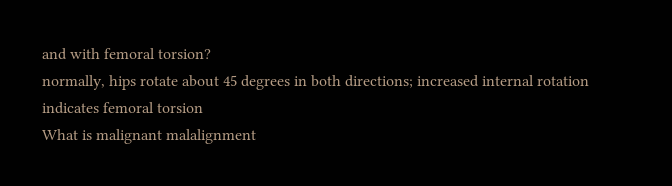and with femoral torsion?
normally, hips rotate about 45 degrees in both directions; increased internal rotation indicates femoral torsion
What is malignant malalignment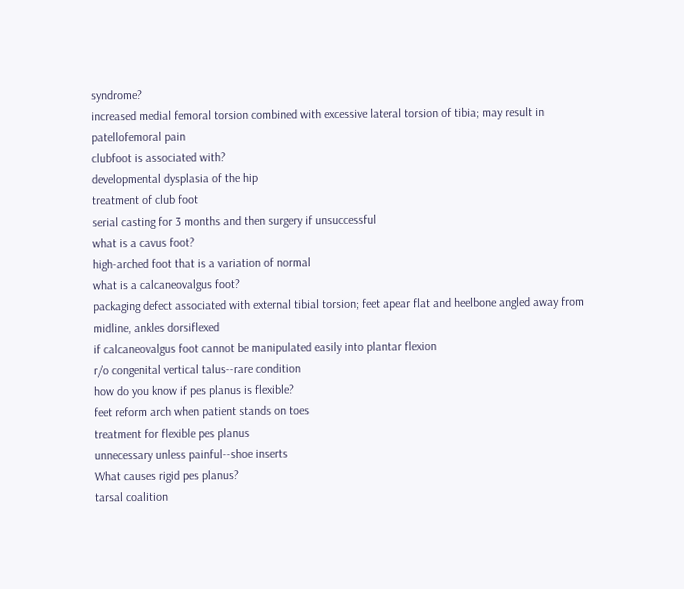syndrome?
increased medial femoral torsion combined with excessive lateral torsion of tibia; may result in patellofemoral pain
clubfoot is associated with?
developmental dysplasia of the hip
treatment of club foot
serial casting for 3 months and then surgery if unsuccessful
what is a cavus foot?
high-arched foot that is a variation of normal
what is a calcaneovalgus foot?
packaging defect associated with external tibial torsion; feet apear flat and heelbone angled away from midline, ankles dorsiflexed
if calcaneovalgus foot cannot be manipulated easily into plantar flexion
r/o congenital vertical talus--rare condition
how do you know if pes planus is flexible?
feet reform arch when patient stands on toes
treatment for flexible pes planus
unnecessary unless painful--shoe inserts
What causes rigid pes planus?
tarsal coalition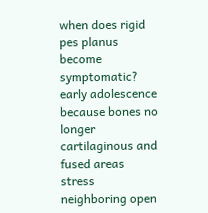when does rigid pes planus become symptomatic?
early adolescence because bones no longer cartilaginous and fused areas stress neighboring open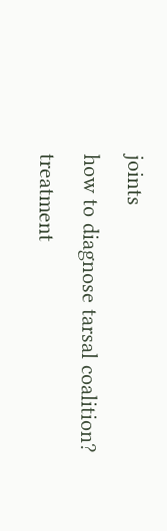joints
how to diagnose tarsal coalition?
treatment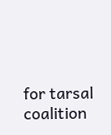for tarsal coalition